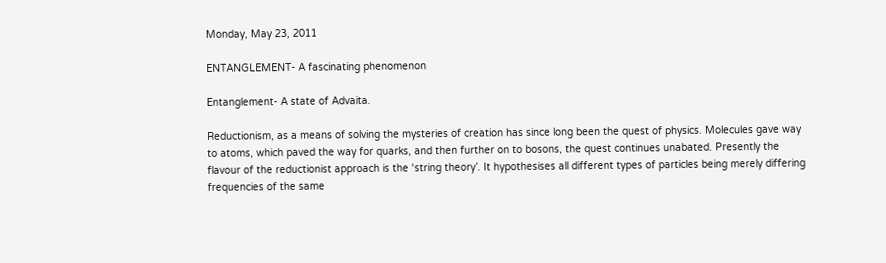Monday, May 23, 2011

ENTANGLEMENT- A fascinating phenomenon

Entanglement- A state of Advaita.

Reductionism, as a means of solving the mysteries of creation has since long been the quest of physics. Molecules gave way to atoms, which paved the way for quarks, and then further on to bosons, the quest continues unabated. Presently the flavour of the reductionist approach is the ‘string theory’. It hypothesises all different types of particles being merely differing frequencies of the same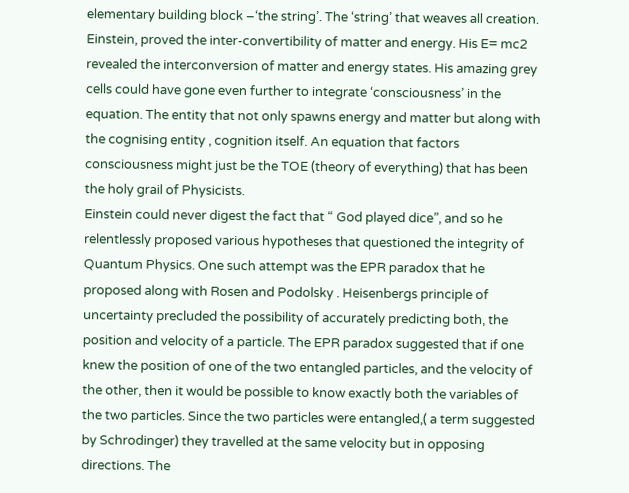elementary building block –‘the string’. The ‘string’ that weaves all creation.
Einstein, proved the inter-convertibility of matter and energy. His E= mc2 revealed the interconversion of matter and energy states. His amazing grey cells could have gone even further to integrate ‘consciousness’ in the equation. The entity that not only spawns energy and matter but along with the cognising entity , cognition itself. An equation that factors consciousness might just be the TOE (theory of everything) that has been the holy grail of Physicists.
Einstein could never digest the fact that “ God played dice”, and so he relentlessly proposed various hypotheses that questioned the integrity of Quantum Physics. One such attempt was the EPR paradox that he proposed along with Rosen and Podolsky . Heisenbergs principle of uncertainty precluded the possibility of accurately predicting both, the position and velocity of a particle. The EPR paradox suggested that if one knew the position of one of the two entangled particles, and the velocity of the other, then it would be possible to know exactly both the variables of the two particles. Since the two particles were entangled,( a term suggested by Schrodinger) they travelled at the same velocity but in opposing directions. The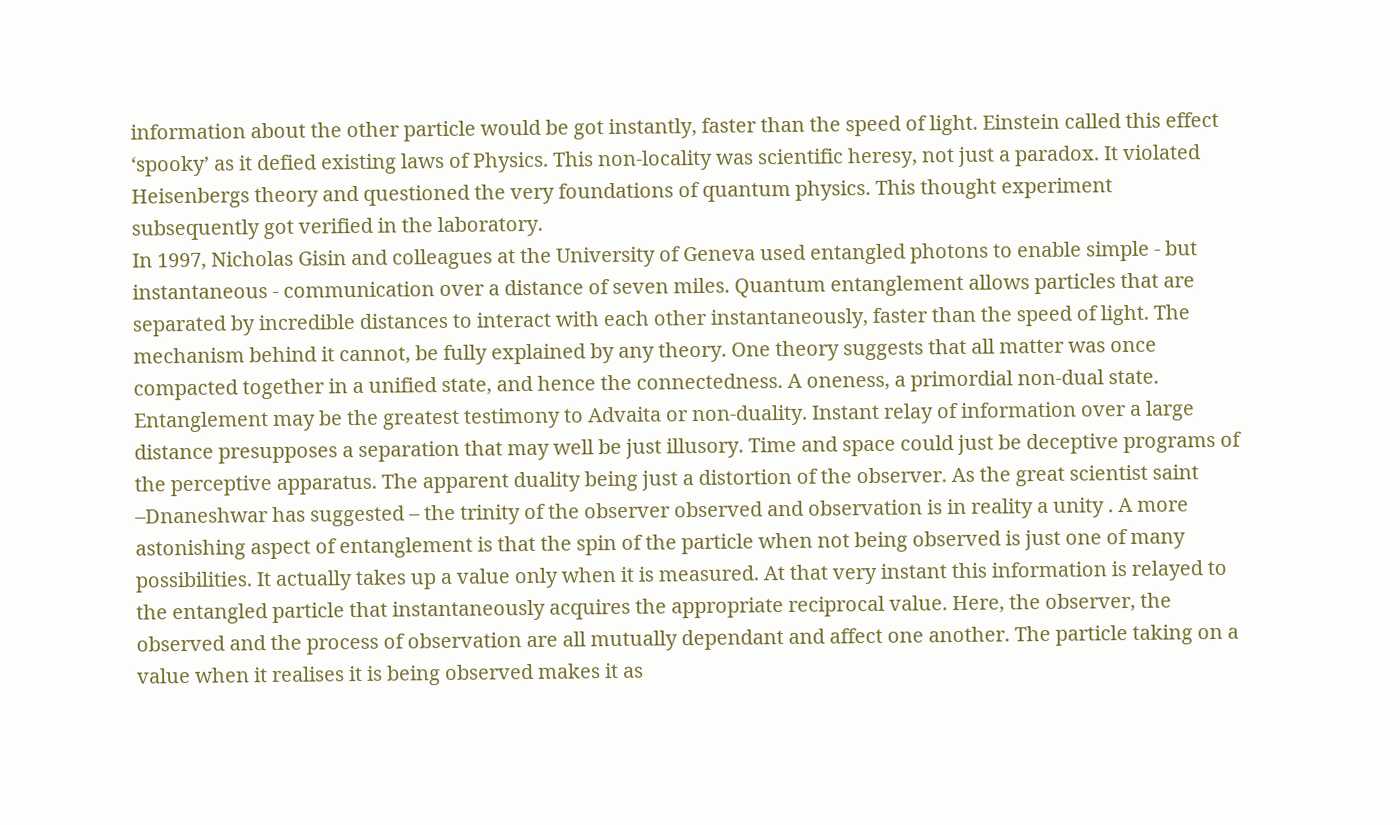information about the other particle would be got instantly, faster than the speed of light. Einstein called this effect ‘spooky’ as it defied existing laws of Physics. This non-locality was scientific heresy, not just a paradox. It violated Heisenbergs theory and questioned the very foundations of quantum physics. This thought experiment subsequently got verified in the laboratory.
In 1997, Nicholas Gisin and colleagues at the University of Geneva used entangled photons to enable simple - but instantaneous - communication over a distance of seven miles. Quantum entanglement allows particles that are separated by incredible distances to interact with each other instantaneously, faster than the speed of light. The mechanism behind it cannot, be fully explained by any theory. One theory suggests that all matter was once compacted together in a unified state, and hence the connectedness. A oneness, a primordial non-dual state.
Entanglement may be the greatest testimony to Advaita or non-duality. Instant relay of information over a large distance presupposes a separation that may well be just illusory. Time and space could just be deceptive programs of the perceptive apparatus. The apparent duality being just a distortion of the observer. As the great scientist saint –Dnaneshwar has suggested – the trinity of the observer observed and observation is in reality a unity . A more astonishing aspect of entanglement is that the spin of the particle when not being observed is just one of many possibilities. It actually takes up a value only when it is measured. At that very instant this information is relayed to the entangled particle that instantaneously acquires the appropriate reciprocal value. Here, the observer, the observed and the process of observation are all mutually dependant and affect one another. The particle taking on a value when it realises it is being observed makes it as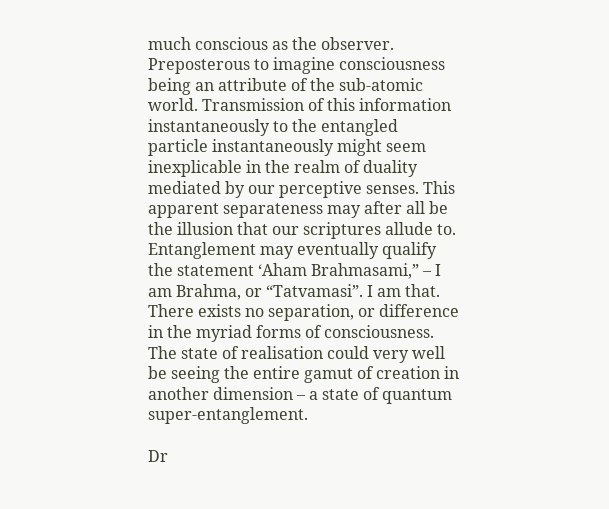much conscious as the observer. Preposterous to imagine consciousness being an attribute of the sub-atomic world. Transmission of this information instantaneously to the entangled particle instantaneously might seem inexplicable in the realm of duality mediated by our perceptive senses. This apparent separateness may after all be the illusion that our scriptures allude to. Entanglement may eventually qualify the statement ‘Aham Brahmasami,” – I am Brahma, or “Tatvamasi”. I am that. There exists no separation, or difference in the myriad forms of consciousness. The state of realisation could very well be seeing the entire gamut of creation in another dimension – a state of quantum super-entanglement.

Dr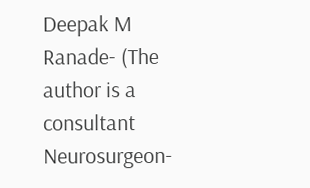Deepak M Ranade- (The author is a consultant Neurosurgeon-